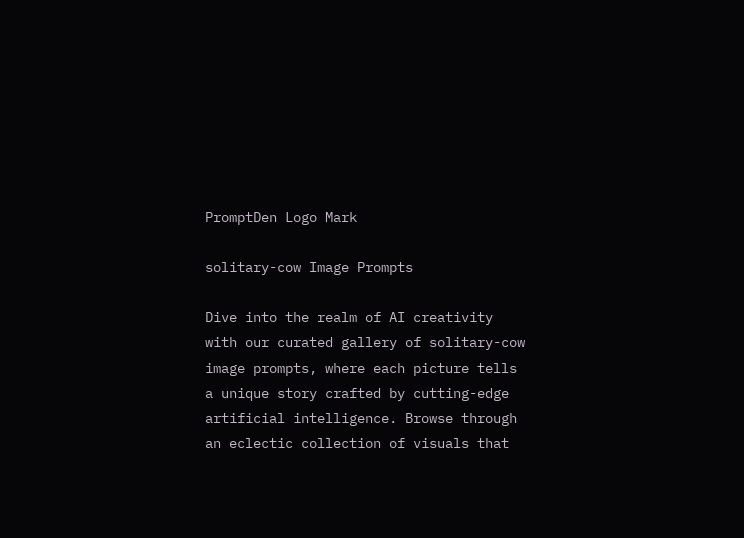PromptDen Logo Mark

solitary-cow Image Prompts

Dive into the realm of AI creativity with our curated gallery of solitary-cow image prompts, where each picture tells a unique story crafted by cutting-edge artificial intelligence. Browse through an eclectic collection of visuals that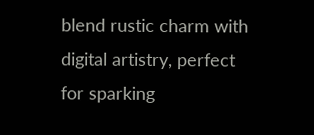blend rustic charm with digital artistry, perfect for sparking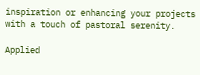inspiration or enhancing your projects with a touch of pastoral serenity.

Applied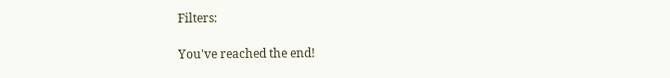Filters:

You've reached the end!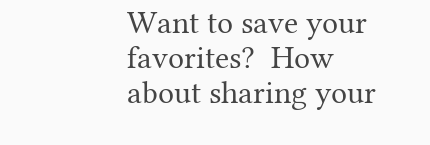Want to save your favorites?  How about sharing your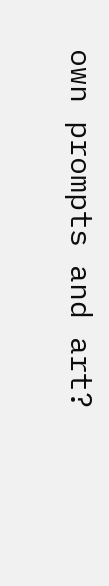own prompts and art?